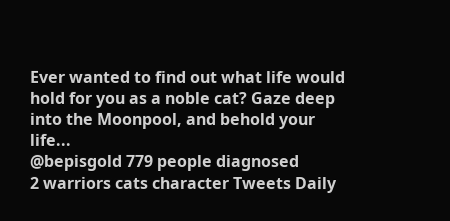Ever wanted to find out what life would hold for you as a noble cat? Gaze deep into the Moonpool, and behold your life...
@bepisgold 779 people diagnosed
2 warriors cats character Tweets Daily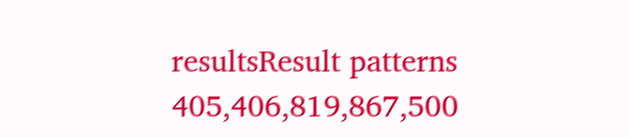resultsResult patterns 405,406,819,867,500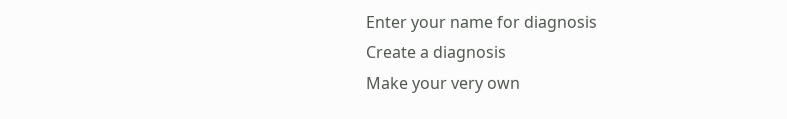Enter your name for diagnosis
Create a diagnosis
Make your very own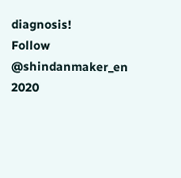diagnosis!
Follow @shindanmaker_en
2020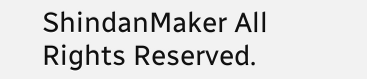ShindanMaker All Rights Reserved.